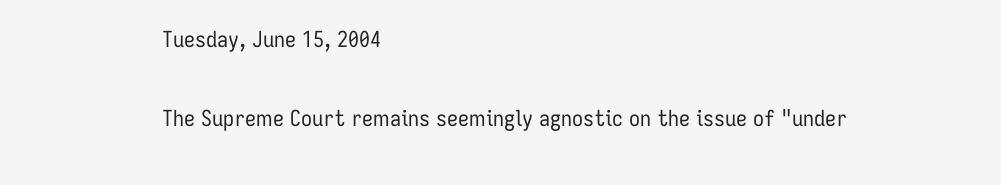Tuesday, June 15, 2004


The Supreme Court remains seemingly agnostic on the issue of "under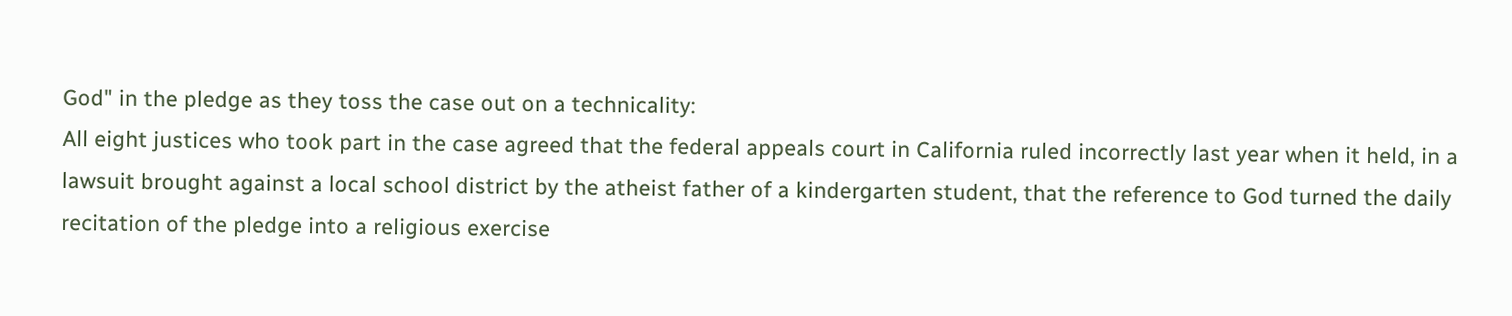God" in the pledge as they toss the case out on a technicality:
All eight justices who took part in the case agreed that the federal appeals court in California ruled incorrectly last year when it held, in a lawsuit brought against a local school district by the atheist father of a kindergarten student, that the reference to God turned the daily recitation of the pledge into a religious exercise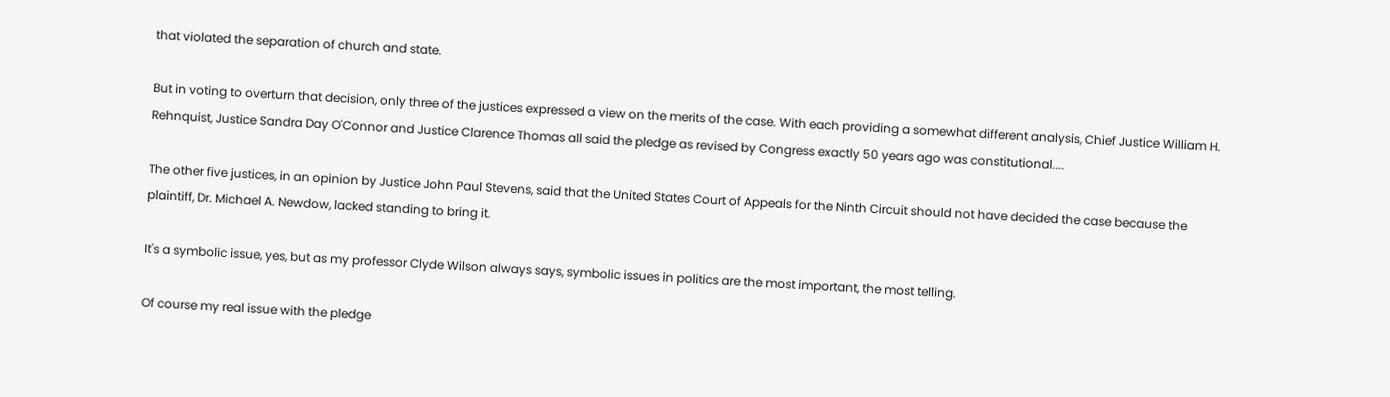that violated the separation of church and state.

But in voting to overturn that decision, only three of the justices expressed a view on the merits of the case. With each providing a somewhat different analysis, Chief Justice William H. Rehnquist, Justice Sandra Day O'Connor and Justice Clarence Thomas all said the pledge as revised by Congress exactly 50 years ago was constitutional....

The other five justices, in an opinion by Justice John Paul Stevens, said that the United States Court of Appeals for the Ninth Circuit should not have decided the case because the plaintiff, Dr. Michael A. Newdow, lacked standing to bring it.

It's a symbolic issue, yes, but as my professor Clyde Wilson always says, symbolic issues in politics are the most important, the most telling.

Of course my real issue with the pledge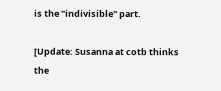is the "indivisible" part.

[Update: Susanna at cotb thinks the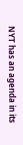NYT has an agenda in its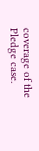coverage of the Pledge case.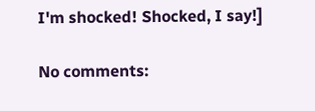I'm shocked! Shocked, I say!]

No comments: